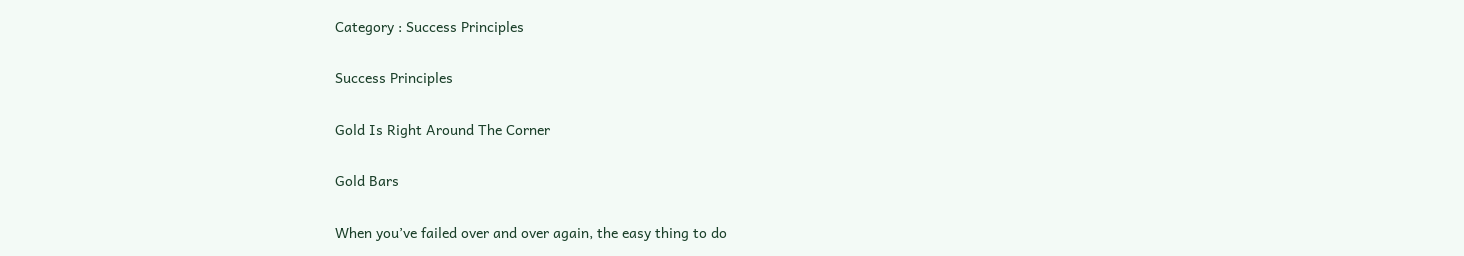Category : Success Principles

Success Principles

Gold Is Right Around The Corner

Gold Bars

When you’ve failed over and over again, the easy thing to do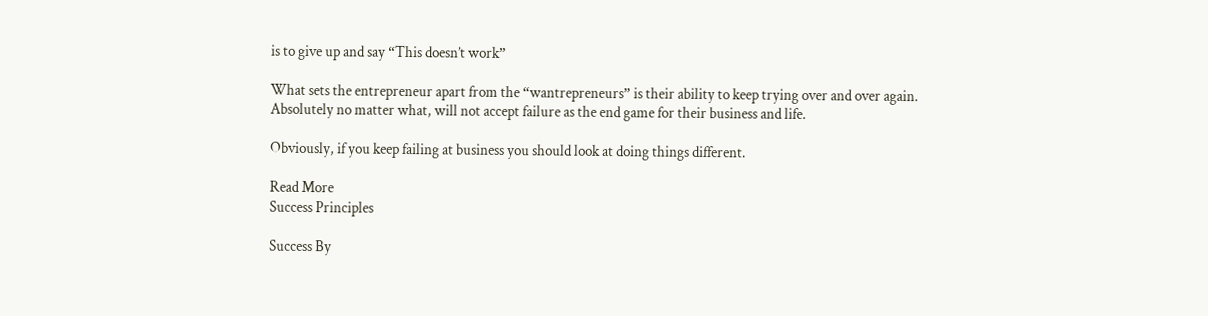is to give up and say “This doesn’t work”

What sets the entrepreneur apart from the “wantrepreneurs” is their ability to keep trying over and over again. Absolutely no matter what, will not accept failure as the end game for their business and life.

Obviously, if you keep failing at business you should look at doing things different.

Read More
Success Principles

Success By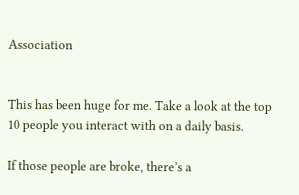Association


This has been huge for me. Take a look at the top 10 people you interact with on a daily basis.

If those people are broke, there’s a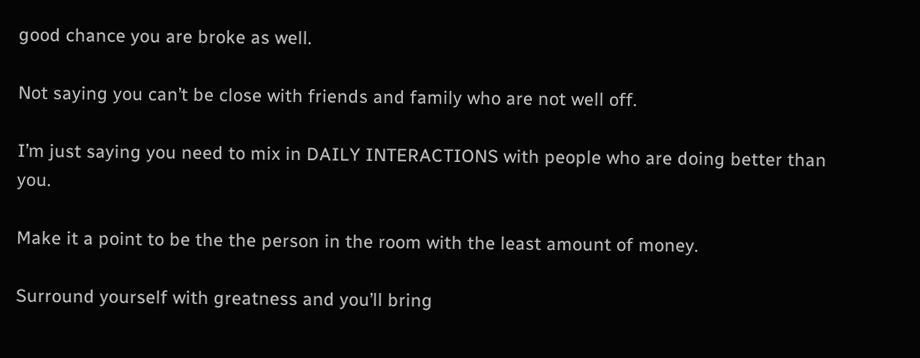good chance you are broke as well.

Not saying you can’t be close with friends and family who are not well off.

I’m just saying you need to mix in DAILY INTERACTIONS with people who are doing better than you.

Make it a point to be the the person in the room with the least amount of money.

Surround yourself with greatness and you’ll bring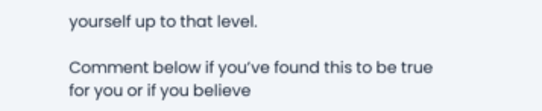yourself up to that level.

Comment below if you’ve found this to be true for you or if you believe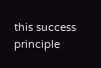this success principle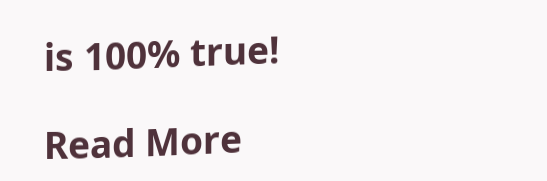is 100% true!

Read More